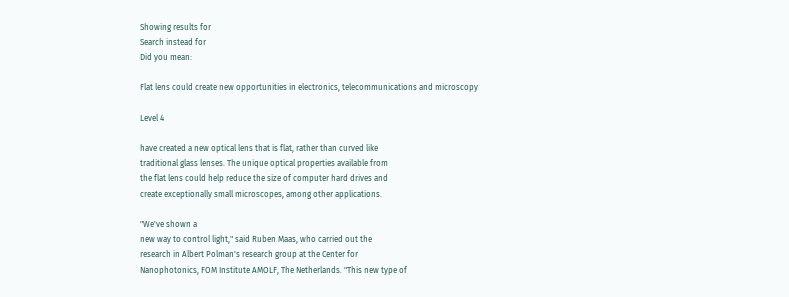Showing results for
Search instead for
Did you mean:

Flat lens could create new opportunities in electronics, telecommunications and microscopy

Level 4

have created a new optical lens that is flat, rather than curved like
traditional glass lenses. The unique optical properties available from
the flat lens could help reduce the size of computer hard drives and
create exceptionally small microscopes, among other applications.

"We've shown a
new way to control light," said Ruben Maas, who carried out the
research in Albert Polman's research group at the Center for
Nanophotonics, FOM Institute AMOLF, The Netherlands. "This new type of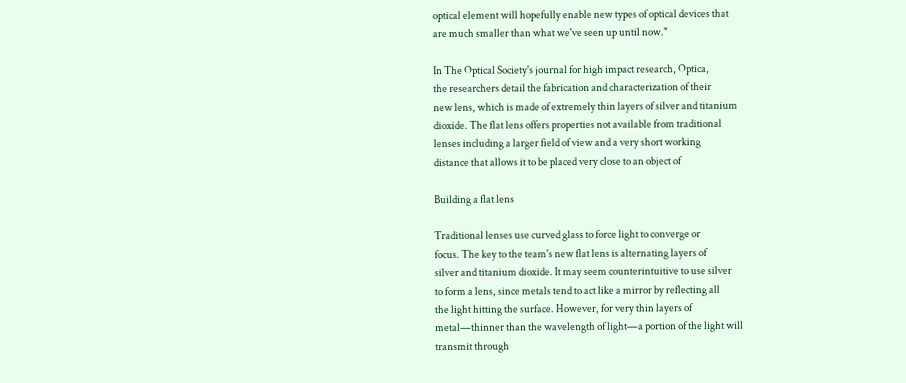optical element will hopefully enable new types of optical devices that
are much smaller than what we've seen up until now."

In The Optical Society's journal for high impact research, Optica,
the researchers detail the fabrication and characterization of their
new lens, which is made of extremely thin layers of silver and titanium
dioxide. The flat lens offers properties not available from traditional
lenses including a larger field of view and a very short working
distance that allows it to be placed very close to an object of

Building a flat lens

Traditional lenses use curved glass to force light to converge or
focus. The key to the team's new flat lens is alternating layers of
silver and titanium dioxide. It may seem counterintuitive to use silver
to form a lens, since metals tend to act like a mirror by reflecting all
the light hitting the surface. However, for very thin layers of
metal—thinner than the wavelength of light—a portion of the light will
transmit through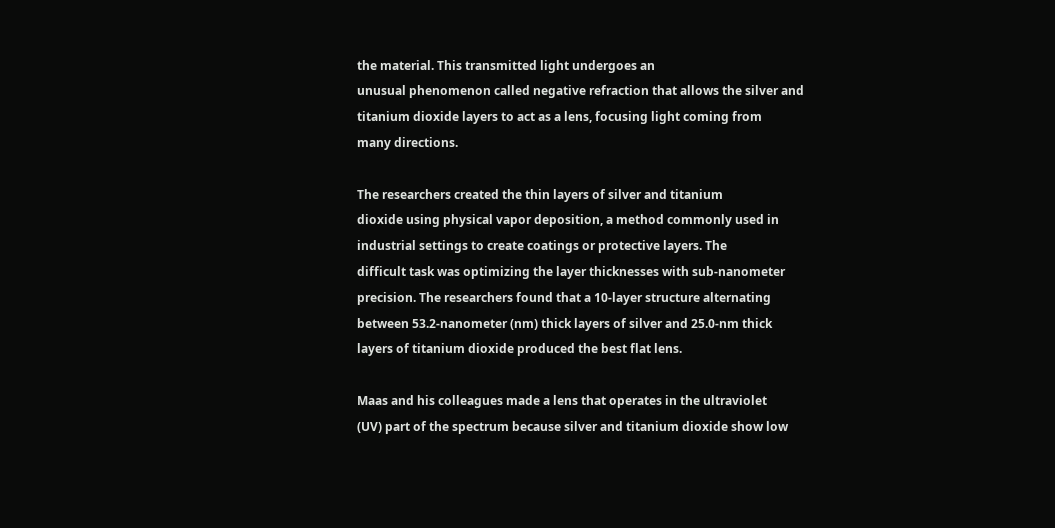the material. This transmitted light undergoes an
unusual phenomenon called negative refraction that allows the silver and
titanium dioxide layers to act as a lens, focusing light coming from
many directions.

The researchers created the thin layers of silver and titanium
dioxide using physical vapor deposition, a method commonly used in
industrial settings to create coatings or protective layers. The
difficult task was optimizing the layer thicknesses with sub-nanometer
precision. The researchers found that a 10-layer structure alternating
between 53.2-nanometer (nm) thick layers of silver and 25.0-nm thick
layers of titanium dioxide produced the best flat lens.

Maas and his colleagues made a lens that operates in the ultraviolet
(UV) part of the spectrum because silver and titanium dioxide show low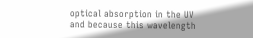optical absorption in the UV and because this wavelength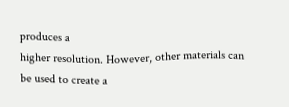produces a
higher resolution. However, other materials can be used to create a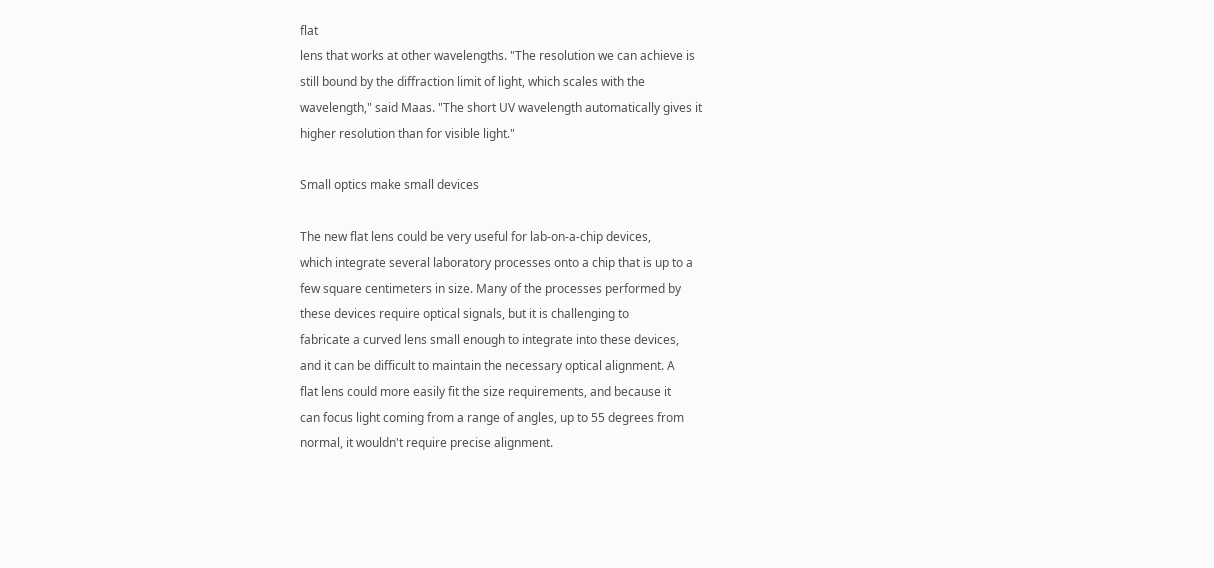flat
lens that works at other wavelengths. "The resolution we can achieve is
still bound by the diffraction limit of light, which scales with the
wavelength," said Maas. "The short UV wavelength automatically gives it
higher resolution than for visible light."

Small optics make small devices

The new flat lens could be very useful for lab-on-a-chip devices,
which integrate several laboratory processes onto a chip that is up to a
few square centimeters in size. Many of the processes performed by
these devices require optical signals, but it is challenging to
fabricate a curved lens small enough to integrate into these devices,
and it can be difficult to maintain the necessary optical alignment. A
flat lens could more easily fit the size requirements, and because it
can focus light coming from a range of angles, up to 55 degrees from
normal, it wouldn't require precise alignment.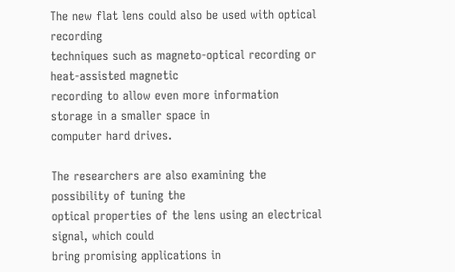The new flat lens could also be used with optical recording
techniques such as magneto-optical recording or heat-assisted magnetic
recording to allow even more information storage in a smaller space in
computer hard drives.

The researchers are also examining the possibility of tuning the
optical properties of the lens using an electrical signal, which could
bring promising applications in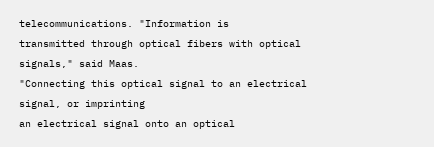telecommunications. "Information is
transmitted through optical fibers with optical signals," said Maas.
"Connecting this optical signal to an electrical signal, or imprinting
an electrical signal onto an optical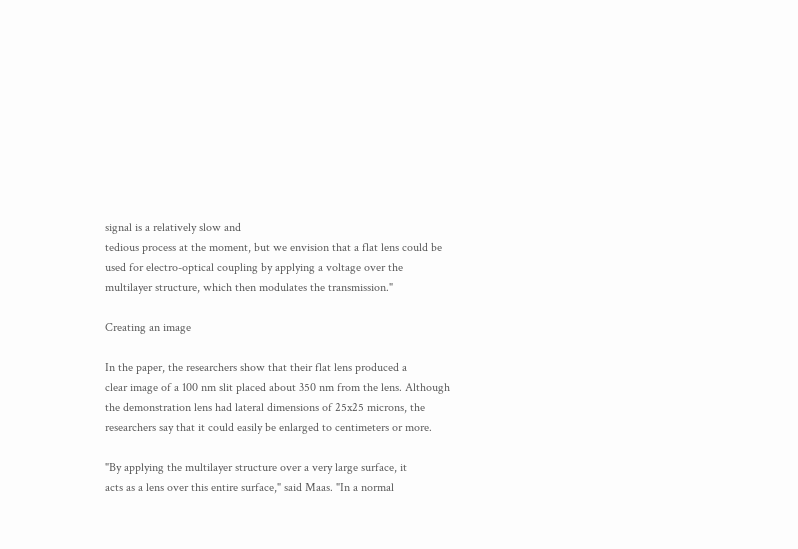signal is a relatively slow and
tedious process at the moment, but we envision that a flat lens could be
used for electro-optical coupling by applying a voltage over the
multilayer structure, which then modulates the transmission."

Creating an image

In the paper, the researchers show that their flat lens produced a
clear image of a 100 nm slit placed about 350 nm from the lens. Although
the demonstration lens had lateral dimensions of 25x25 microns, the
researchers say that it could easily be enlarged to centimeters or more.

"By applying the multilayer structure over a very large surface, it
acts as a lens over this entire surface," said Maas. "In a normal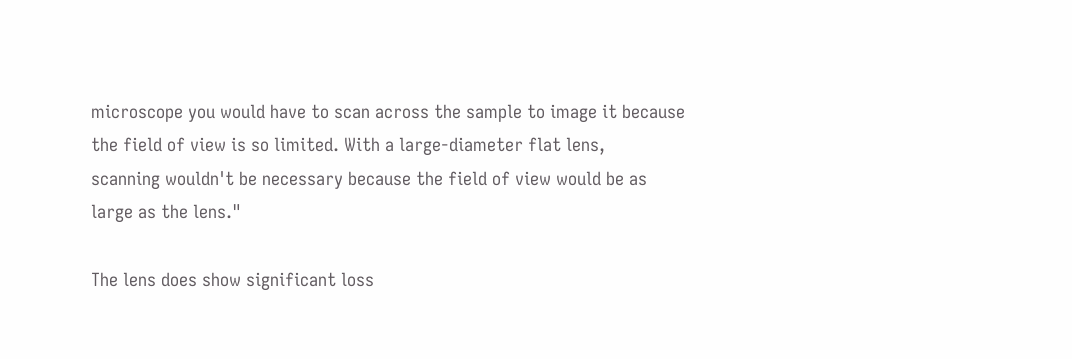microscope you would have to scan across the sample to image it because
the field of view is so limited. With a large-diameter flat lens,
scanning wouldn't be necessary because the field of view would be as
large as the lens."

The lens does show significant loss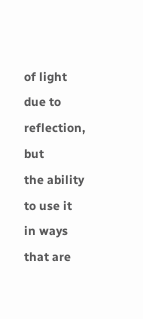of light due to reflection, but
the ability to use it in ways that are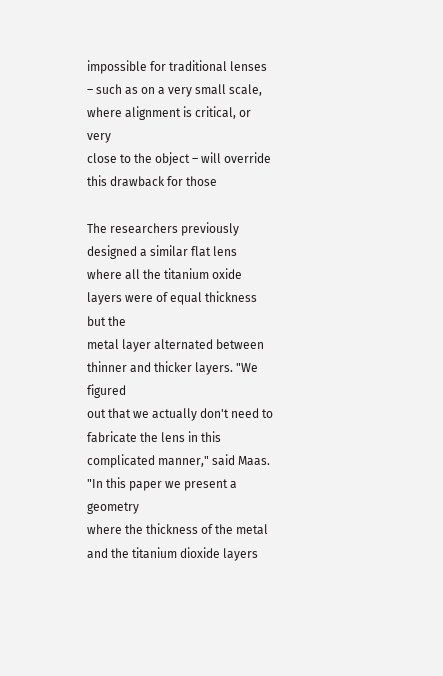impossible for traditional lenses
– such as on a very small scale, where alignment is critical, or very
close to the object – will override this drawback for those

The researchers previously designed a similar flat lens
where all the titanium oxide layers were of equal thickness but the
metal layer alternated between thinner and thicker layers. "We figured
out that we actually don't need to fabricate the lens in this
complicated manner," said Maas. "In this paper we present a geometry
where the thickness of the metal and the titanium dioxide layers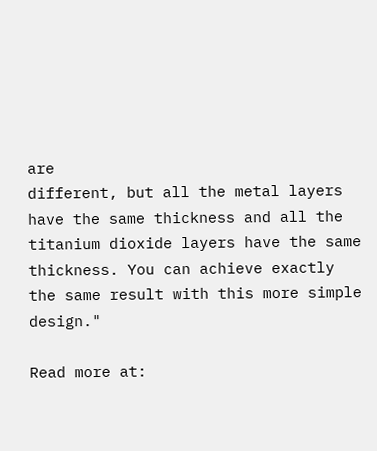are
different, but all the metal layers have the same thickness and all the
titanium dioxide layers have the same thickness. You can achieve exactly
the same result with this more simple design."

Read more at: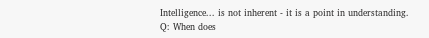Intelligence... is not inherent - it is a point in understanding. Q: When does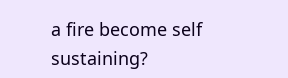a fire become self sustaining?